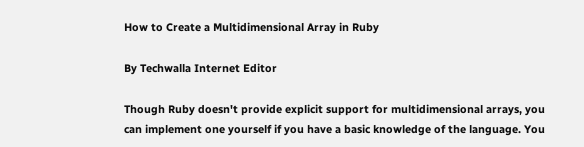How to Create a Multidimensional Array in Ruby

By Techwalla Internet Editor

Though Ruby doesn't provide explicit support for multidimensional arrays, you can implement one yourself if you have a basic knowledge of the language. You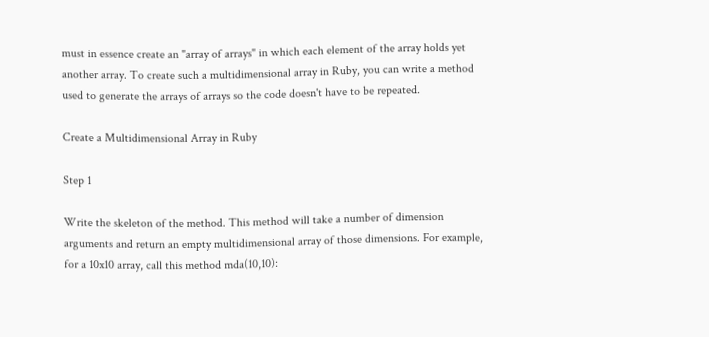must in essence create an "array of arrays" in which each element of the array holds yet another array. To create such a multidimensional array in Ruby, you can write a method used to generate the arrays of arrays so the code doesn't have to be repeated.

Create a Multidimensional Array in Ruby

Step 1

Write the skeleton of the method. This method will take a number of dimension arguments and return an empty multidimensional array of those dimensions. For example, for a 10x10 array, call this method mda(10,10):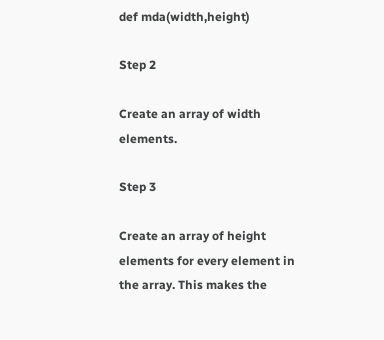def mda(width,height)

Step 2

Create an array of width elements.

Step 3

Create an array of height elements for every element in the array. This makes the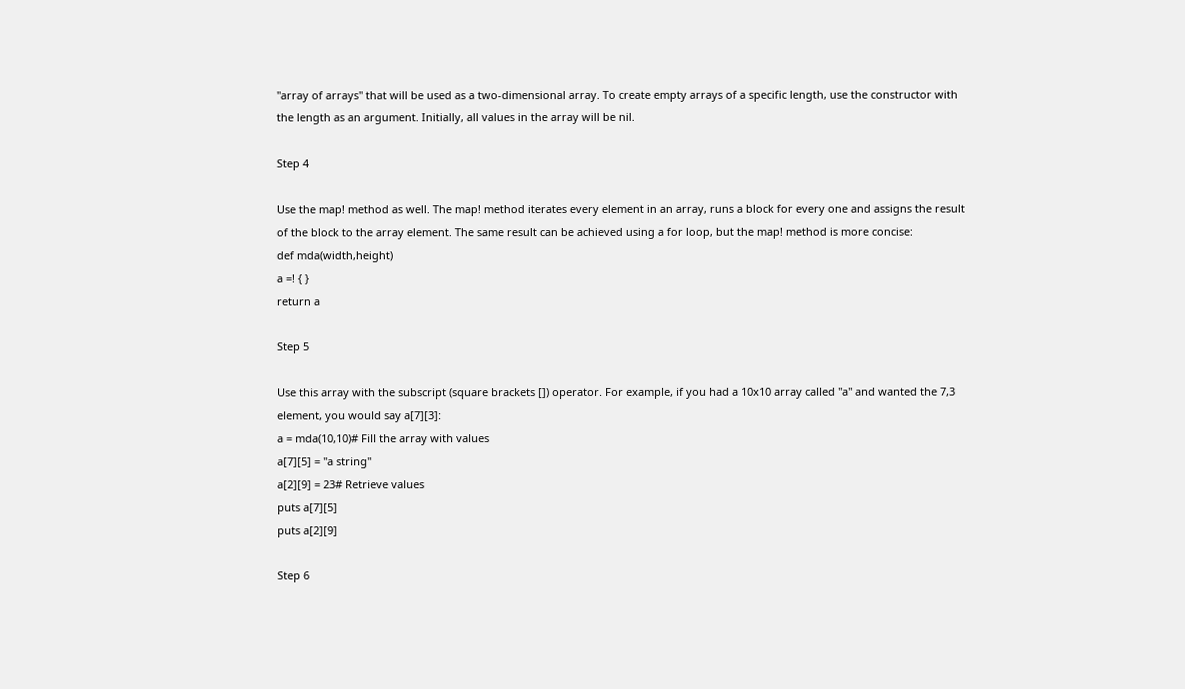"array of arrays" that will be used as a two-dimensional array. To create empty arrays of a specific length, use the constructor with the length as an argument. Initially, all values in the array will be nil.

Step 4

Use the map! method as well. The map! method iterates every element in an array, runs a block for every one and assigns the result of the block to the array element. The same result can be achieved using a for loop, but the map! method is more concise:
def mda(width,height)
a =! { }
return a

Step 5

Use this array with the subscript (square brackets []) operator. For example, if you had a 10x10 array called "a" and wanted the 7,3 element, you would say a[7][3]:
a = mda(10,10)# Fill the array with values
a[7][5] = "a string"
a[2][9] = 23# Retrieve values
puts a[7][5]
puts a[2][9]

Step 6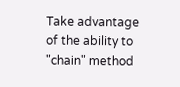Take advantage of the ability to "chain" method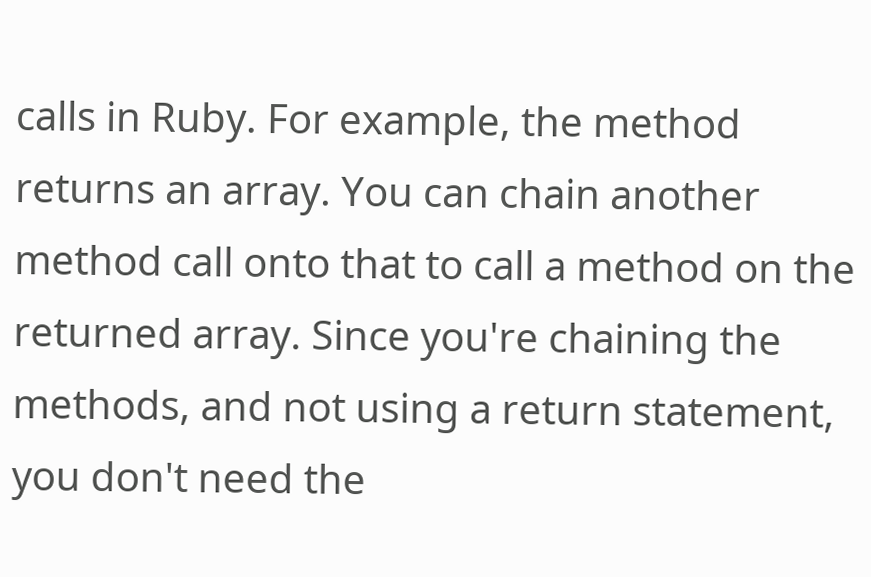calls in Ruby. For example, the method returns an array. You can chain another method call onto that to call a method on the returned array. Since you're chaining the methods, and not using a return statement, you don't need the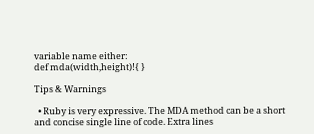variable name either:
def mda(width,height)!{ }

Tips & Warnings

  • Ruby is very expressive. The MDA method can be a short and concise single line of code. Extra lines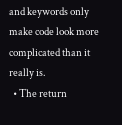and keywords only make code look more complicated than it really is.
  • The return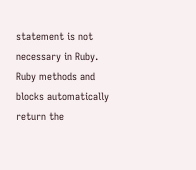statement is not necessary in Ruby. Ruby methods and blocks automatically return the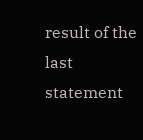result of the last statement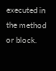executed in the method or block.